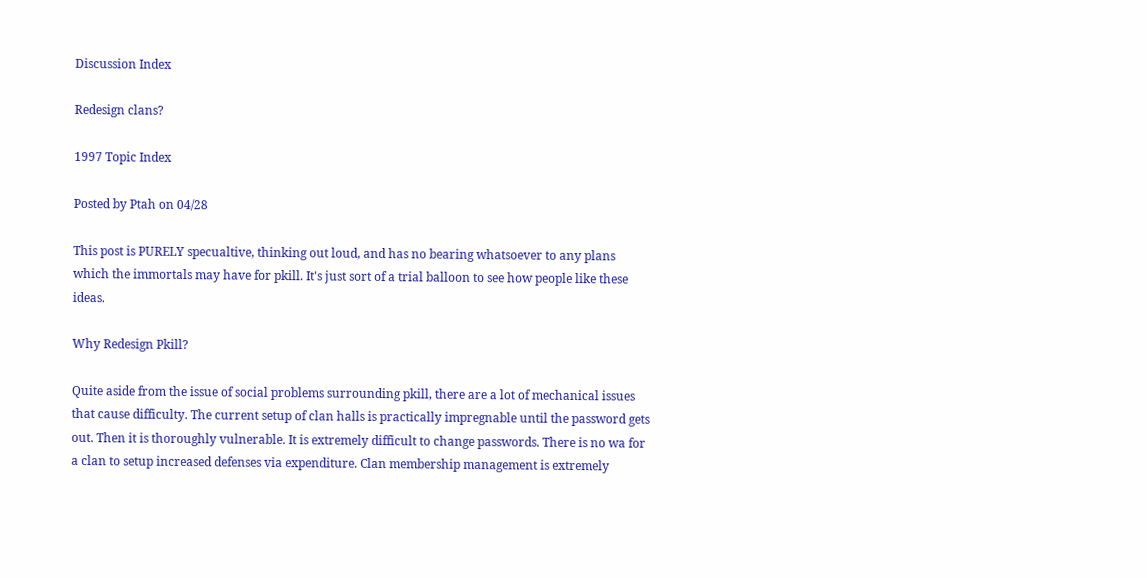Discussion Index

Redesign clans?

1997 Topic Index

Posted by Ptah on 04/28

This post is PURELY specualtive, thinking out loud, and has no bearing whatsoever to any plans which the immortals may have for pkill. It's just sort of a trial balloon to see how people like these ideas.

Why Redesign Pkill?

Quite aside from the issue of social problems surrounding pkill, there are a lot of mechanical issues that cause difficulty. The current setup of clan halls is practically impregnable until the password gets out. Then it is thoroughly vulnerable. It is extremely difficult to change passwords. There is no wa for a clan to setup increased defenses via expenditure. Clan membership management is extremely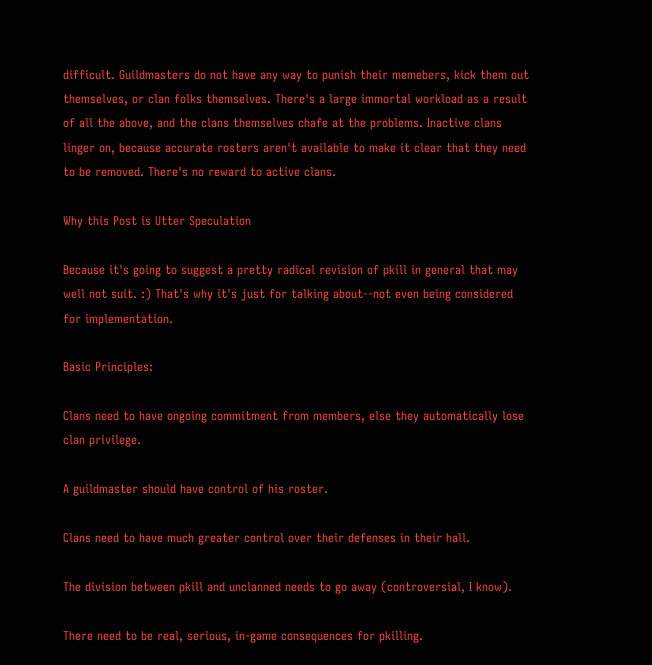difficult. Guildmasters do not have any way to punish their memebers, kick them out themselves, or clan folks themselves. There's a large immortal workload as a result of all the above, and the clans themselves chafe at the problems. Inactive clans linger on, because accurate rosters aren't available to make it clear that they need to be removed. There's no reward to active clans.

Why this Post is Utter Speculation

Because it's going to suggest a pretty radical revision of pkill in general that may well not suit. :) That's why it's just for talking about--not even being considered for implementation.

Basic Principles:

Clans need to have ongoing commitment from members, else they automatically lose clan privilege.

A guildmaster should have control of his roster.

Clans need to have much greater control over their defenses in their hall.

The division between pkill and unclanned needs to go away (controversial, I know).

There need to be real, serious, in-game consequences for pkilling.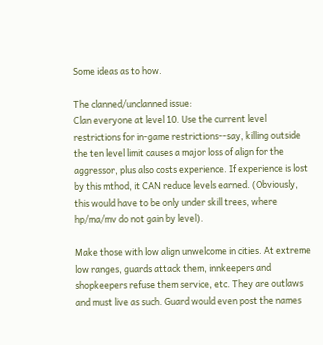Some ideas as to how.

The clanned/unclanned issue:
Clan everyone at level 10. Use the current level restrictions for in-game restrictions--say, killing outside the ten level limit causes a major loss of align for the aggressor, plus also costs experience. If experience is lost by this mthod, it CAN reduce levels earned. (Obviously, this would have to be only under skill trees, where hp/ma/mv do not gain by level).

Make those with low align unwelcome in cities. At extreme low ranges, guards attack them, innkeepers and shopkeepers refuse them service, etc. They are outlaws and must live as such. Guard would even post the names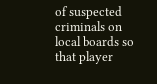of suspected criminals on local boards so that player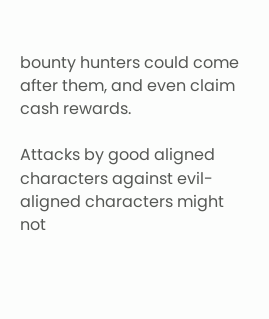bounty hunters could come after them, and even claim cash rewards.

Attacks by good aligned characters against evil-aligned characters might not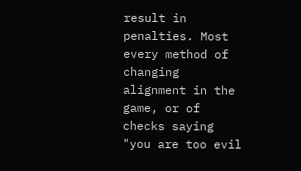result in penalties. Most every method of changing alignment in the game, or of checks saying "you are too evil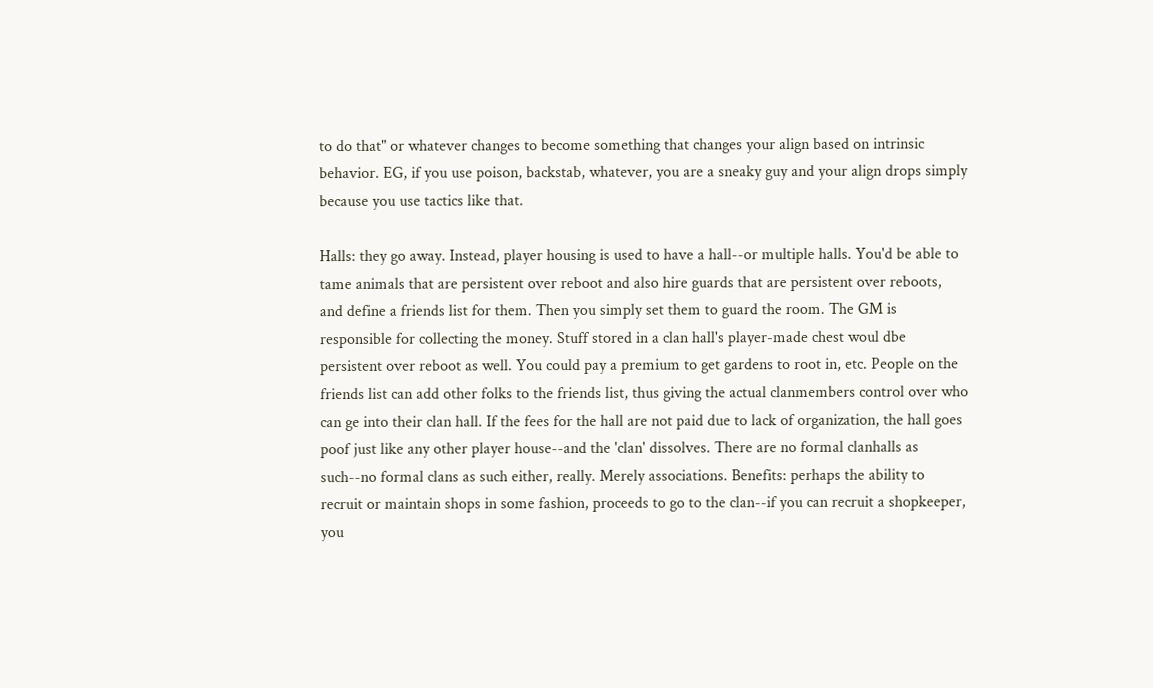to do that" or whatever changes to become something that changes your align based on intrinsic behavior. EG, if you use poison, backstab, whatever, you are a sneaky guy and your align drops simply because you use tactics like that.

Halls: they go away. Instead, player housing is used to have a hall--or multiple halls. You'd be able to tame animals that are persistent over reboot and also hire guards that are persistent over reboots, and define a friends list for them. Then you simply set them to guard the room. The GM is responsible for collecting the money. Stuff stored in a clan hall's player-made chest woul dbe persistent over reboot as well. You could pay a premium to get gardens to root in, etc. People on the friends list can add other folks to the friends list, thus giving the actual clanmembers control over who can ge into their clan hall. If the fees for the hall are not paid due to lack of organization, the hall goes poof just like any other player house--and the 'clan' dissolves. There are no formal clanhalls as such--no formal clans as such either, really. Merely associations. Benefits: perhaps the ability to recruit or maintain shops in some fashion, proceeds to go to the clan--if you can recruit a shopkeeper, you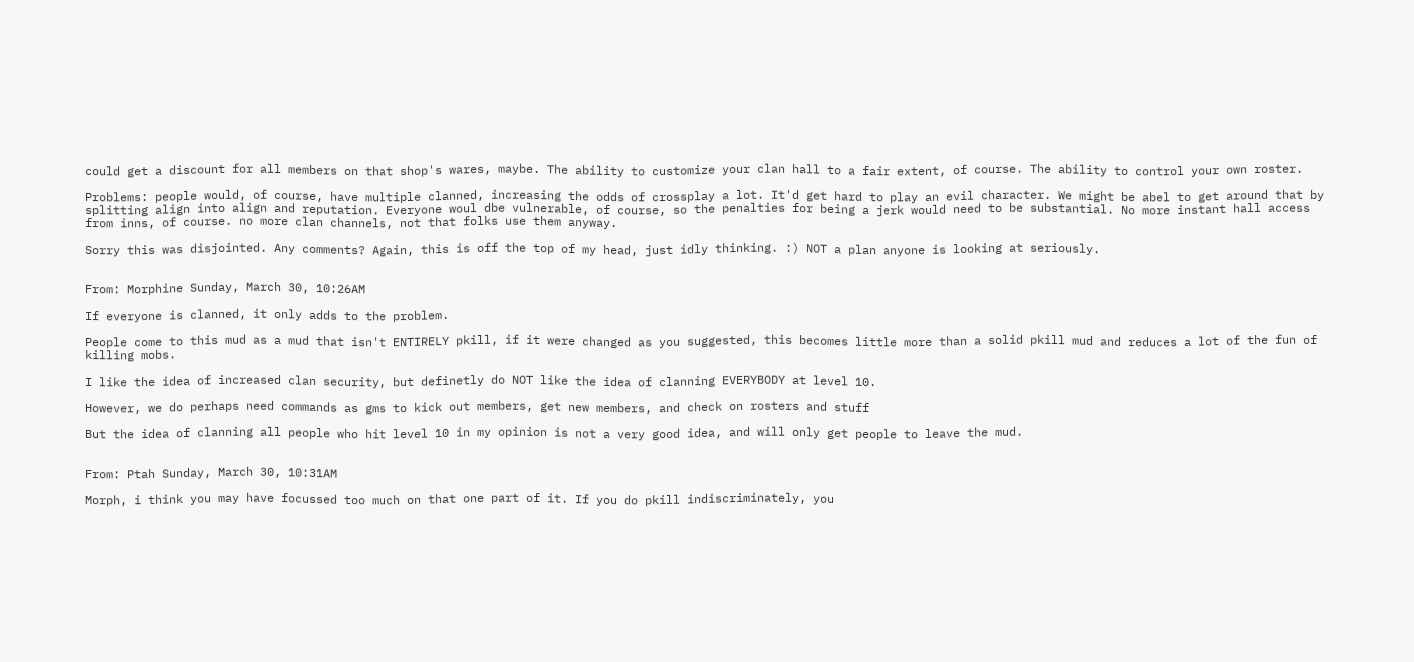could get a discount for all members on that shop's wares, maybe. The ability to customize your clan hall to a fair extent, of course. The ability to control your own roster.

Problems: people would, of course, have multiple clanned, increasing the odds of crossplay a lot. It'd get hard to play an evil character. We might be abel to get around that by splitting align into align and reputation. Everyone woul dbe vulnerable, of course, so the penalties for being a jerk would need to be substantial. No more instant hall access from inns, of course. no more clan channels, not that folks use them anyway.

Sorry this was disjointed. Any comments? Again, this is off the top of my head, just idly thinking. :) NOT a plan anyone is looking at seriously.


From: Morphine Sunday, March 30, 10:26AM

If everyone is clanned, it only adds to the problem.

People come to this mud as a mud that isn't ENTIRELY pkill, if it were changed as you suggested, this becomes little more than a solid pkill mud and reduces a lot of the fun of killing mobs.

I like the idea of increased clan security, but definetly do NOT like the idea of clanning EVERYBODY at level 10.

However, we do perhaps need commands as gms to kick out members, get new members, and check on rosters and stuff

But the idea of clanning all people who hit level 10 in my opinion is not a very good idea, and will only get people to leave the mud.


From: Ptah Sunday, March 30, 10:31AM

Morph, i think you may have focussed too much on that one part of it. If you do pkill indiscriminately, you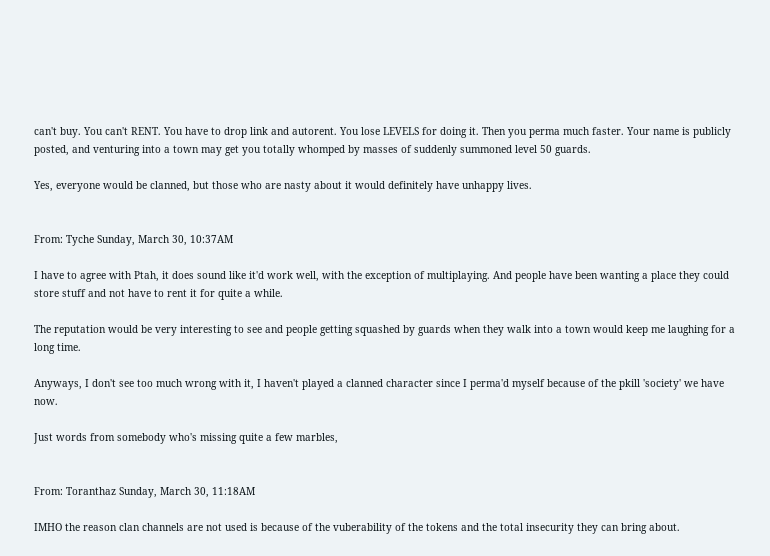can't buy. You can't RENT. You have to drop link and autorent. You lose LEVELS for doing it. Then you perma much faster. Your name is publicly posted, and venturing into a town may get you totally whomped by masses of suddenly summoned level 50 guards.

Yes, everyone would be clanned, but those who are nasty about it would definitely have unhappy lives.


From: Tyche Sunday, March 30, 10:37AM

I have to agree with Ptah, it does sound like it'd work well, with the exception of multiplaying. And people have been wanting a place they could store stuff and not have to rent it for quite a while.

The reputation would be very interesting to see and people getting squashed by guards when they walk into a town would keep me laughing for a long time.

Anyways, I don't see too much wrong with it, I haven't played a clanned character since I perma'd myself because of the pkill 'society' we have now.

Just words from somebody who's missing quite a few marbles,


From: Toranthaz Sunday, March 30, 11:18AM

IMHO the reason clan channels are not used is because of the vuberability of the tokens and the total insecurity they can bring about.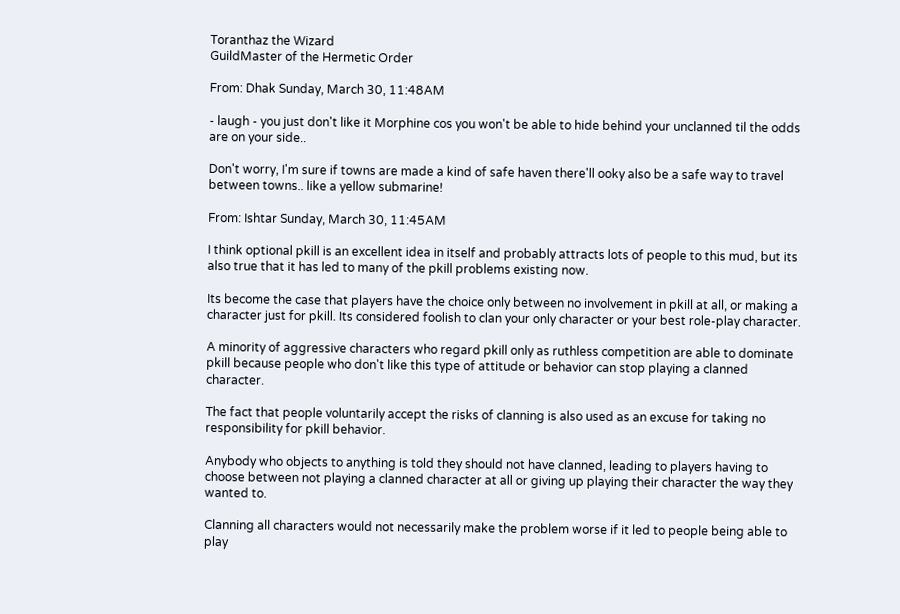Toranthaz the Wizard
GuildMaster of the Hermetic Order

From: Dhak Sunday, March 30, 11:48AM

- laugh - you just don't like it Morphine cos you won't be able to hide behind your unclanned til the odds are on your side..

Don't worry, I'm sure if towns are made a kind of safe haven there'll ooky also be a safe way to travel between towns.. like a yellow submarine!

From: Ishtar Sunday, March 30, 11:45AM

I think optional pkill is an excellent idea in itself and probably attracts lots of people to this mud, but its also true that it has led to many of the pkill problems existing now.

Its become the case that players have the choice only between no involvement in pkill at all, or making a character just for pkill. Its considered foolish to clan your only character or your best role-play character.

A minority of aggressive characters who regard pkill only as ruthless competition are able to dominate pkill because people who don't like this type of attitude or behavior can stop playing a clanned character.

The fact that people voluntarily accept the risks of clanning is also used as an excuse for taking no responsibility for pkill behavior.

Anybody who objects to anything is told they should not have clanned, leading to players having to choose between not playing a clanned character at all or giving up playing their character the way they wanted to.

Clanning all characters would not necessarily make the problem worse if it led to people being able to play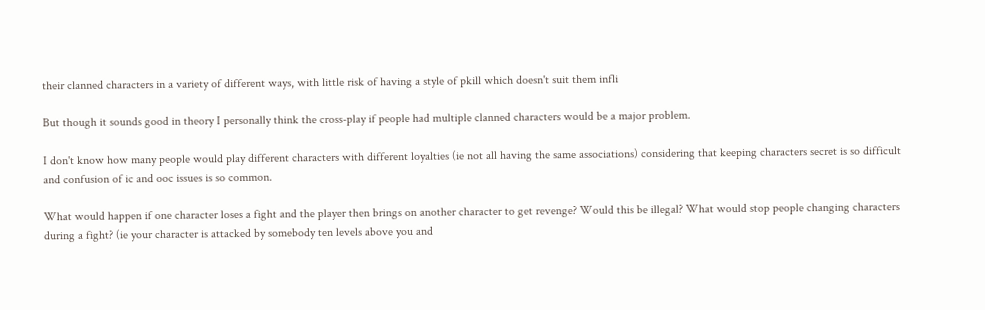their clanned characters in a variety of different ways, with little risk of having a style of pkill which doesn't suit them infli

But though it sounds good in theory I personally think the cross-play if people had multiple clanned characters would be a major problem.

I don't know how many people would play different characters with different loyalties (ie not all having the same associations) considering that keeping characters secret is so difficult and confusion of ic and ooc issues is so common.

What would happen if one character loses a fight and the player then brings on another character to get revenge? Would this be illegal? What would stop people changing characters during a fight? (ie your character is attacked by somebody ten levels above you and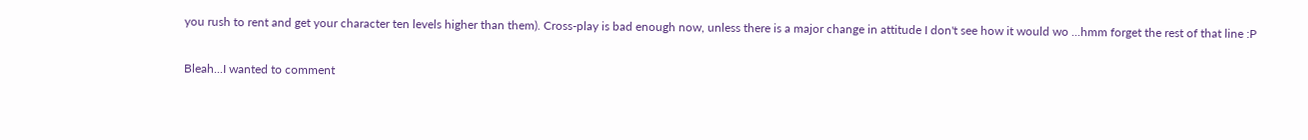you rush to rent and get your character ten levels higher than them). Cross-play is bad enough now, unless there is a major change in attitude I don't see how it would wo ...hmm forget the rest of that line :P

Bleah...I wanted to comment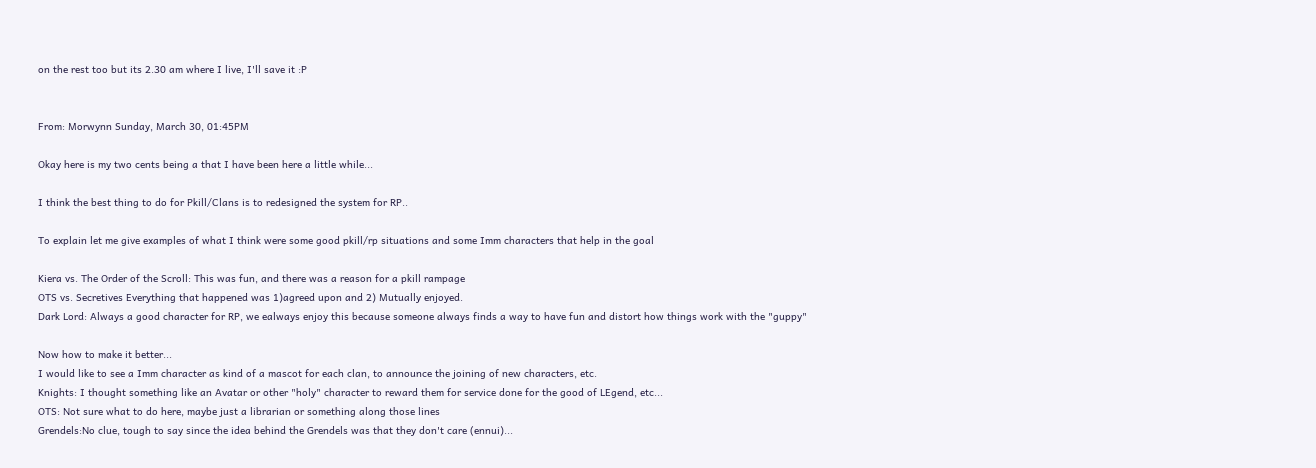on the rest too but its 2.30 am where I live, I'll save it :P


From: Morwynn Sunday, March 30, 01:45PM

Okay here is my two cents being a that I have been here a little while...

I think the best thing to do for Pkill/Clans is to redesigned the system for RP..

To explain let me give examples of what I think were some good pkill/rp situations and some Imm characters that help in the goal

Kiera vs. The Order of the Scroll: This was fun, and there was a reason for a pkill rampage
OTS vs. Secretives Everything that happened was 1)agreed upon and 2) Mutually enjoyed.
Dark Lord: Always a good character for RP, we ealways enjoy this because someone always finds a way to have fun and distort how things work with the "guppy"

Now how to make it better...
I would like to see a Imm character as kind of a mascot for each clan, to announce the joining of new characters, etc.
Knights: I thought something like an Avatar or other "holy" character to reward them for service done for the good of LEgend, etc...
OTS: Not sure what to do here, maybe just a librarian or something along those lines
Grendels:No clue, tough to say since the idea behind the Grendels was that they don't care (ennui)...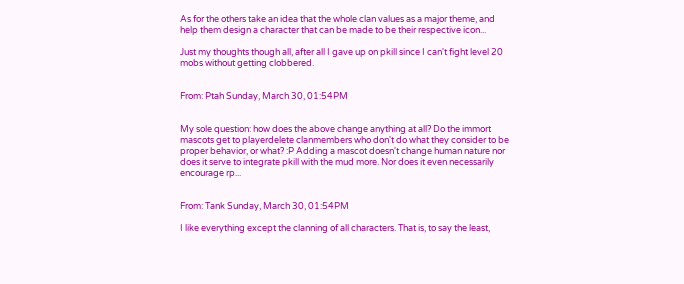As for the others take an idea that the whole clan values as a major theme, and help them design a character that can be made to be their respective icon...

Just my thoughts though all, after all I gave up on pkill since I can't fight level 20 mobs without getting clobbered.


From: Ptah Sunday, March 30, 01:54PM


My sole question: how does the above change anything at all? Do the immort mascots get to playerdelete clanmembers who don't do what they consider to be proper behavior, or what? :P Adding a mascot doesn't change human nature nor does it serve to integrate pkill with the mud more. Nor does it even necessarily encourage rp...


From: Tank Sunday, March 30, 01:54PM

I like everything except the clanning of all characters. That is, to say the least,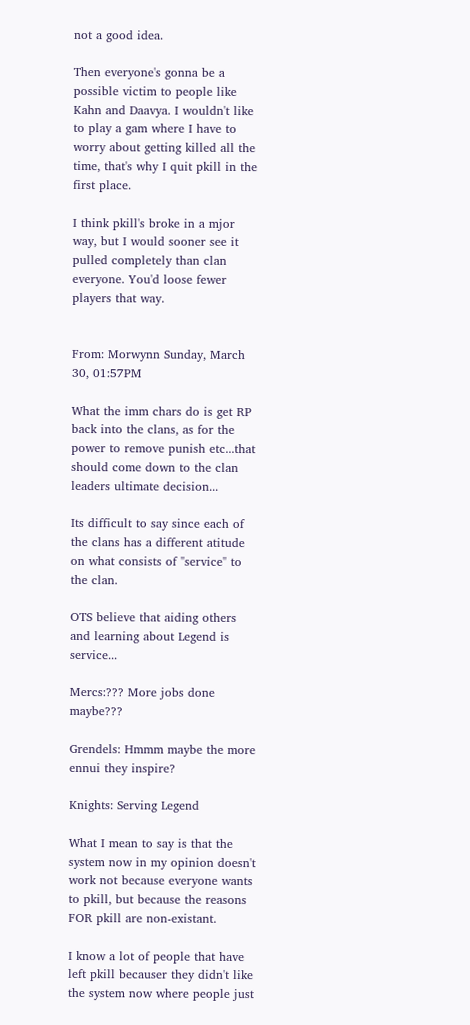not a good idea.

Then everyone's gonna be a possible victim to people like Kahn and Daavya. I wouldn't like to play a gam where I have to worry about getting killed all the time, that's why I quit pkill in the first place.

I think pkill's broke in a mjor way, but I would sooner see it pulled completely than clan everyone. You'd loose fewer players that way.


From: Morwynn Sunday, March 30, 01:57PM

What the imm chars do is get RP back into the clans, as for the power to remove punish etc...that should come down to the clan leaders ultimate decision...

Its difficult to say since each of the clans has a different atitude on what consists of "service" to the clan.

OTS believe that aiding others and learning about Legend is service...

Mercs:??? More jobs done maybe???

Grendels: Hmmm maybe the more ennui they inspire?

Knights: Serving Legend

What I mean to say is that the system now in my opinion doesn't work not because everyone wants to pkill, but because the reasons FOR pkill are non-existant.

I know a lot of people that have left pkill becauser they didn't like the system now where people just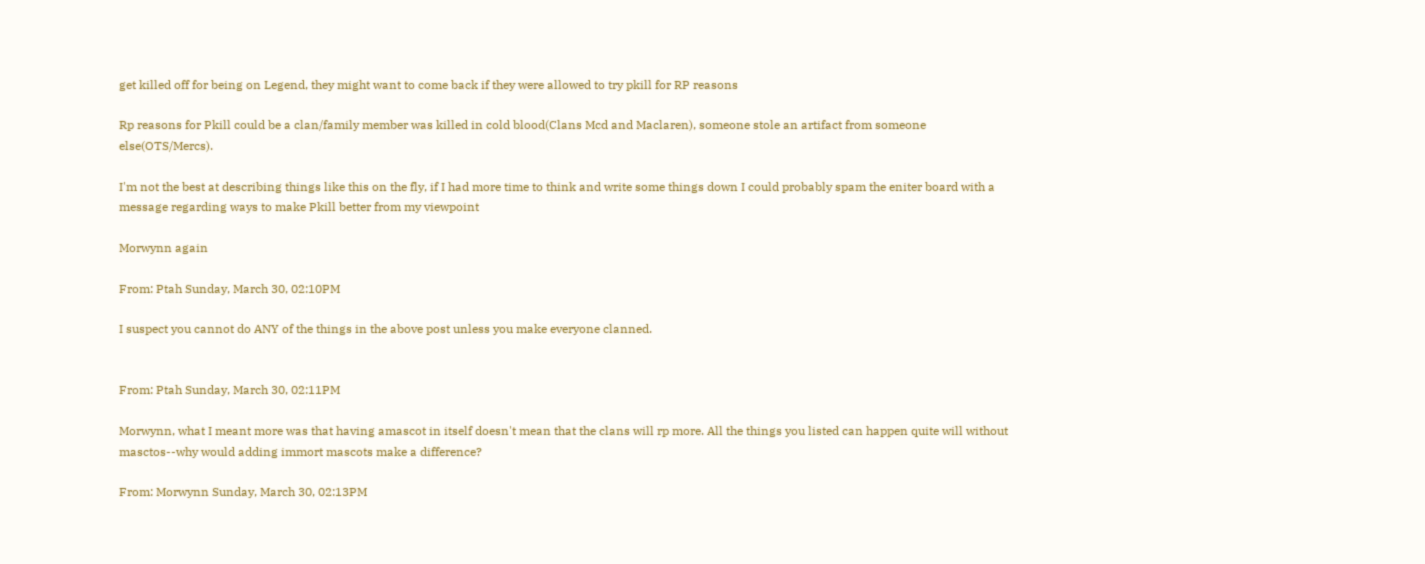get killed off for being on Legend, they might want to come back if they were allowed to try pkill for RP reasons

Rp reasons for Pkill could be a clan/family member was killed in cold blood(Clans Mcd and Maclaren), someone stole an artifact from someone else(OTS/Mercs).

I'm not the best at describing things like this on the fly, if I had more time to think and write some things down I could probably spam the eniter board with a message regarding ways to make Pkill better from my viewpoint

Morwynn again

From: Ptah Sunday, March 30, 02:10PM

I suspect you cannot do ANY of the things in the above post unless you make everyone clanned.


From: Ptah Sunday, March 30, 02:11PM

Morwynn, what I meant more was that having amascot in itself doesn't mean that the clans will rp more. All the things you listed can happen quite will without masctos--why would adding immort mascots make a difference?

From: Morwynn Sunday, March 30, 02:13PM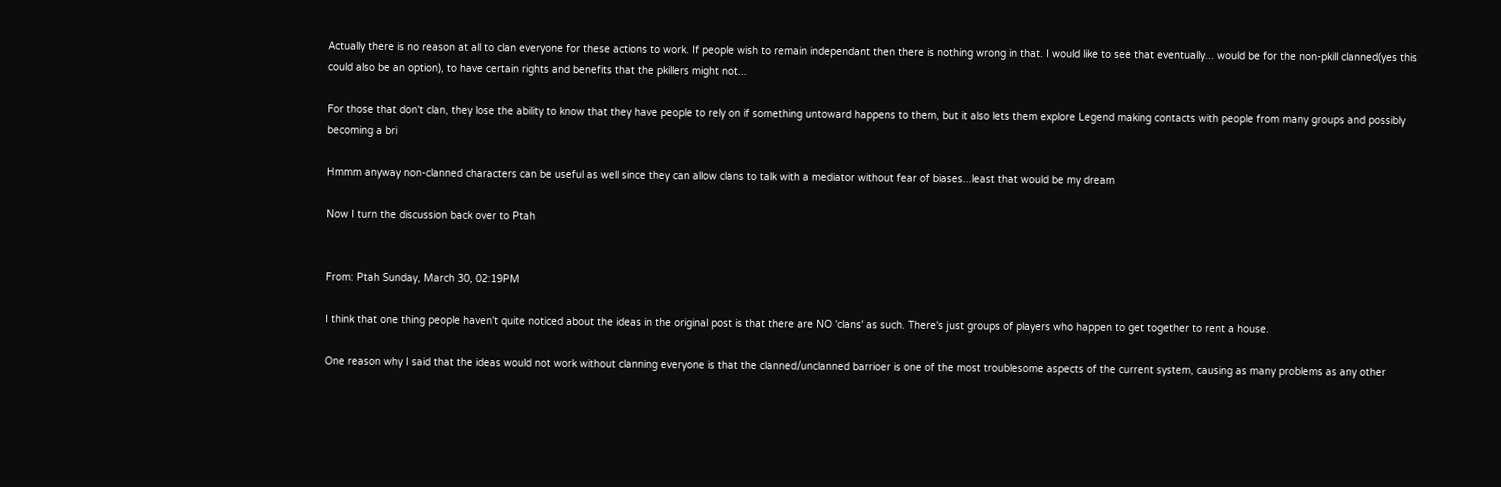Actually there is no reason at all to clan everyone for these actions to work. If people wish to remain independant then there is nothing wrong in that. I would like to see that eventually... would be for the non-pkill clanned(yes this could also be an option), to have certain rights and benefits that the pkillers might not...

For those that don't clan, they lose the ability to know that they have people to rely on if something untoward happens to them, but it also lets them explore Legend making contacts with people from many groups and possibly becoming a bri

Hmmm anyway non-clanned characters can be useful as well since they can allow clans to talk with a mediator without fear of biases...least that would be my dream

Now I turn the discussion back over to Ptah


From: Ptah Sunday, March 30, 02:19PM

I think that one thing people haven't quite noticed about the ideas in the original post is that there are NO 'clans' as such. There's just groups of players who happen to get together to rent a house.

One reason why I said that the ideas would not work without clanning everyone is that the clanned/unclanned barrioer is one of the most troublesome aspects of the current system, causing as many problems as any other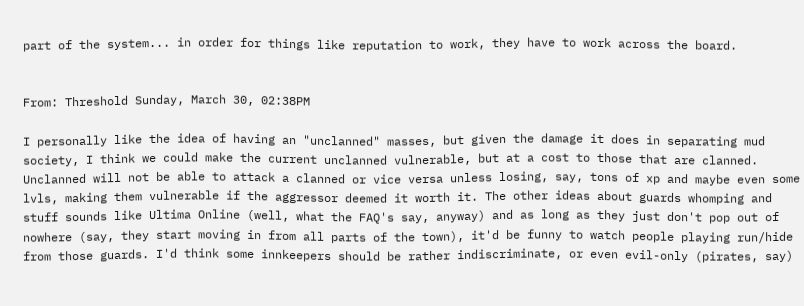part of the system... in order for things like reputation to work, they have to work across the board.


From: Threshold Sunday, March 30, 02:38PM

I personally like the idea of having an "unclanned" masses, but given the damage it does in separating mud society, I think we could make the current unclanned vulnerable, but at a cost to those that are clanned. Unclanned will not be able to attack a clanned or vice versa unless losing, say, tons of xp and maybe even some lvls, making them vulnerable if the aggressor deemed it worth it. The other ideas about guards whomping and stuff sounds like Ultima Online (well, what the FAQ's say, anyway) and as long as they just don't pop out of nowhere (say, they start moving in from all parts of the town), it'd be funny to watch people playing run/hide from those guards. I'd think some innkeepers should be rather indiscriminate, or even evil-only (pirates, say)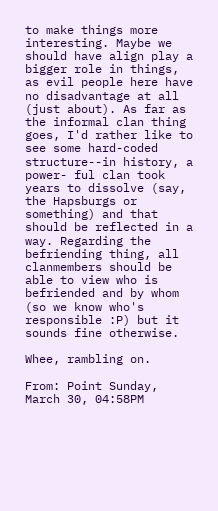to make things more interesting. Maybe we should have align play a bigger role in things, as evil people here have no disadvantage at all (just about). As far as the informal clan thing goes, I'd rather like to see some hard-coded structure--in history, a power- ful clan took years to dissolve (say, the Hapsburgs or something) and that should be reflected in a way. Regarding the befriending thing, all clanmembers should be able to view who is befriended and by whom (so we know who's responsible :P) but it sounds fine otherwise.

Whee, rambling on.

From: Point Sunday, March 30, 04:58PM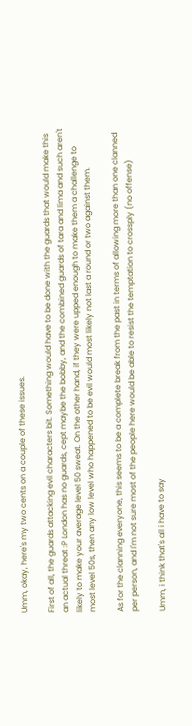Umm, okay, here's my two cents on a couple of these issues.

First of all, the guards attacking evil characters bit. Something would have to be done with the guards that would make this an actual threat :P London has no guards, cept maybe the bobby, and the combined guards of tara and lima and such aren't likely to make your average level 50 sweat. On the other hand, if they were upped enough to make them a challenge to most level 50s, then any low level who happened to be evil would most likely not last a round or two against them.

As for the clanning everyone, this seems to be a complete break from the past in terms of allowing more than one clanned per person, and I'm not sure most of the people here would be able to resist the temptation to crossply (no offense)

Umm, i think that's all i have to say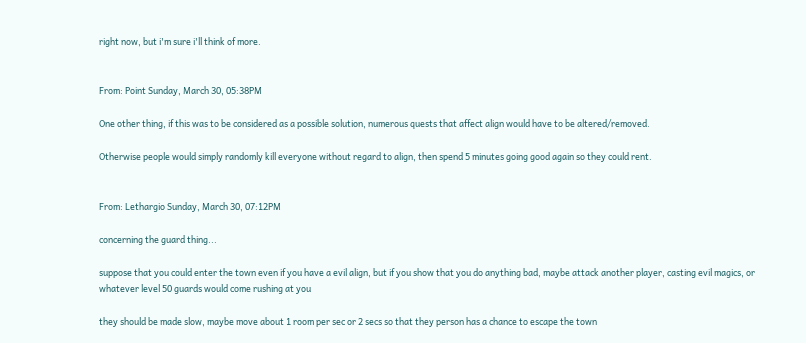right now, but i'm sure i'll think of more.


From: Point Sunday, March 30, 05:38PM

One other thing, if this was to be considered as a possible solution, numerous quests that affect align would have to be altered/removed.

Otherwise people would simply randomly kill everyone without regard to align, then spend 5 minutes going good again so they could rent.


From: Lethargio Sunday, March 30, 07:12PM

concerning the guard thing...

suppose that you could enter the town even if you have a evil align, but if you show that you do anything bad, maybe attack another player, casting evil magics, or whatever level 50 guards would come rushing at you

they should be made slow, maybe move about 1 room per sec or 2 secs so that they person has a chance to escape the town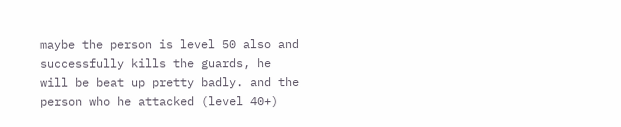maybe the person is level 50 also and successfully kills the guards, he will be beat up pretty badly. and the person who he attacked (level 40+)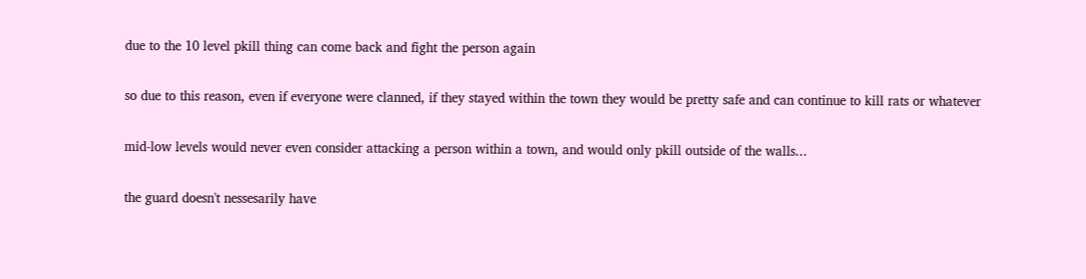due to the 10 level pkill thing can come back and fight the person again

so due to this reason, even if everyone were clanned, if they stayed within the town they would be pretty safe and can continue to kill rats or whatever

mid-low levels would never even consider attacking a person within a town, and would only pkill outside of the walls...

the guard doesn't nessesarily have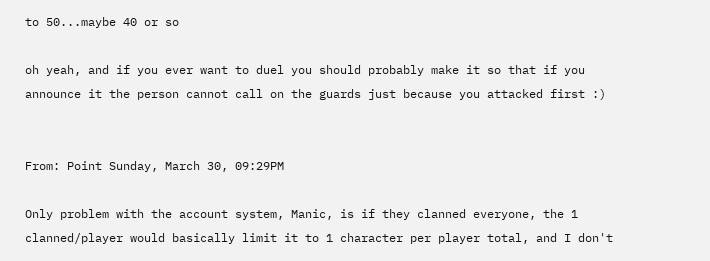to 50...maybe 40 or so

oh yeah, and if you ever want to duel you should probably make it so that if you announce it the person cannot call on the guards just because you attacked first :)


From: Point Sunday, March 30, 09:29PM

Only problem with the account system, Manic, is if they clanned everyone, the 1 clanned/player would basically limit it to 1 character per player total, and I don't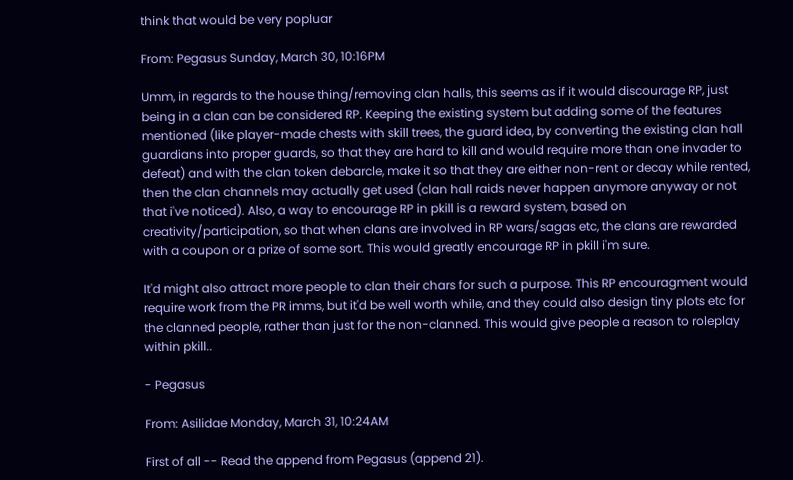think that would be very popluar

From: Pegasus Sunday, March 30, 10:16PM

Umm, in regards to the house thing/removing clan halls, this seems as if it would discourage RP, just being in a clan can be considered RP. Keeping the existing system but adding some of the features mentioned (like player-made chests with skill trees, the guard idea, by converting the existing clan hall guardians into proper guards, so that they are hard to kill and would require more than one invader to defeat) and with the clan token debarcle, make it so that they are either non-rent or decay while rented, then the clan channels may actually get used (clan hall raids never happen anymore anyway or not that i've noticed). Also, a way to encourage RP in pkill is a reward system, based on creativity/participation, so that when clans are involved in RP wars/sagas etc, the clans are rewarded with a coupon or a prize of some sort. This would greatly encourage RP in pkill i'm sure.

It'd might also attract more people to clan their chars for such a purpose. This RP encouragment would require work from the PR imms, but it'd be well worth while, and they could also design tiny plots etc for the clanned people, rather than just for the non-clanned. This would give people a reason to roleplay within pkill..

- Pegasus

From: Asilidae Monday, March 31, 10:24AM

First of all -- Read the append from Pegasus (append 21).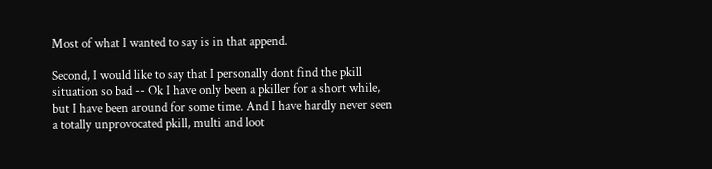Most of what I wanted to say is in that append.

Second, I would like to say that I personally dont find the pkill situation so bad -- Ok I have only been a pkiller for a short while, but I have been around for some time. And I have hardly never seen a totally unprovocated pkill, multi and loot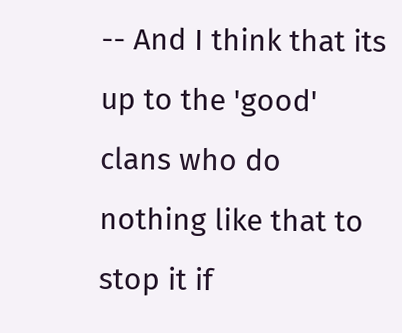-- And I think that its up to the 'good' clans who do nothing like that to stop it if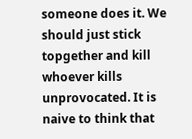someone does it. We should just stick topgether and kill whoever kills unprovocated. It is naive to think that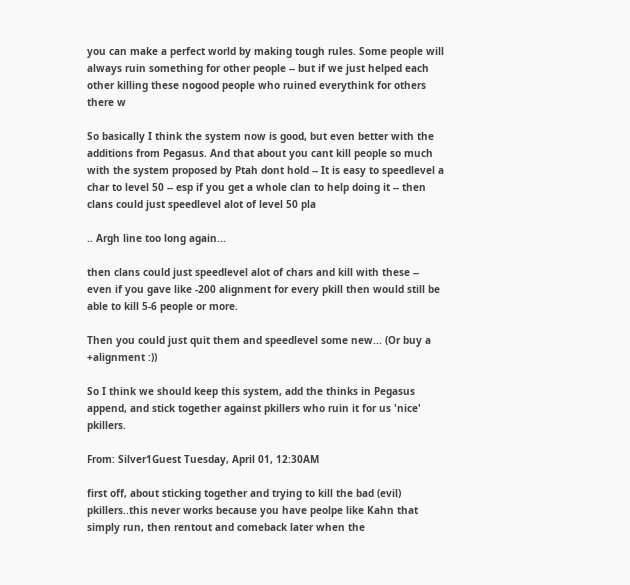you can make a perfect world by making tough rules. Some people will always ruin something for other people -- but if we just helped each other killing these nogood people who ruined everythink for others there w

So basically I think the system now is good, but even better with the additions from Pegasus. And that about you cant kill people so much with the system proposed by Ptah dont hold -- It is easy to speedlevel a char to level 50 -- esp if you get a whole clan to help doing it -- then clans could just speedlevel alot of level 50 pla

.. Argh line too long again...

then clans could just speedlevel alot of chars and kill with these -- even if you gave like -200 alignment for every pkill then would still be able to kill 5-6 people or more.

Then you could just quit them and speedlevel some new... (Or buy a +alignment :))

So I think we should keep this system, add the thinks in Pegasus append, and stick together against pkillers who ruin it for us 'nice' pkillers.

From: Silver1Guest Tuesday, April 01, 12:30AM

first off, about sticking together and trying to kill the bad (evil) pkillers..this never works because you have peolpe like Kahn that simply run, then rentout and comeback later when the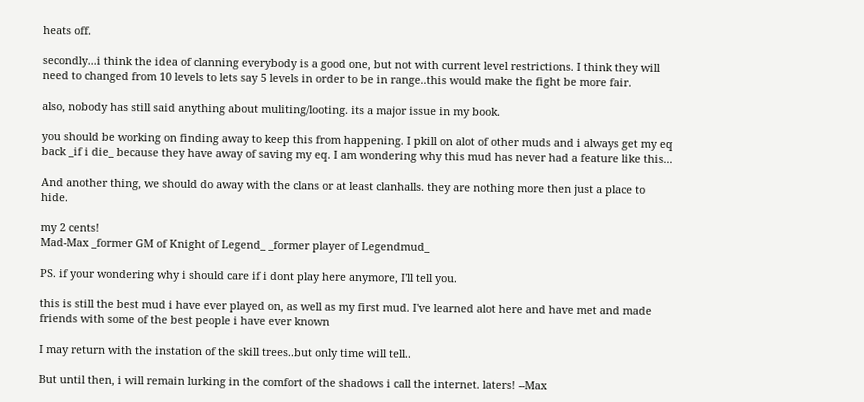heats off.

secondly...i think the idea of clanning everybody is a good one, but not with current level restrictions. I think they will need to changed from 10 levels to lets say 5 levels in order to be in range..this would make the fight be more fair.

also, nobody has still said anything about muliting/looting. its a major issue in my book.

you should be working on finding away to keep this from happening. I pkill on alot of other muds and i always get my eq back _if i die_ because they have away of saving my eq. I am wondering why this mud has never had a feature like this...

And another thing, we should do away with the clans or at least clanhalls. they are nothing more then just a place to hide.

my 2 cents!
Mad-Max _former GM of Knight of Legend_ _former player of Legendmud_

PS. if your wondering why i should care if i dont play here anymore, I'll tell you.

this is still the best mud i have ever played on, as well as my first mud. I've learned alot here and have met and made friends with some of the best people i have ever known

I may return with the instation of the skill trees..but only time will tell..

But until then, i will remain lurking in the comfort of the shadows i call the internet. laters! --Max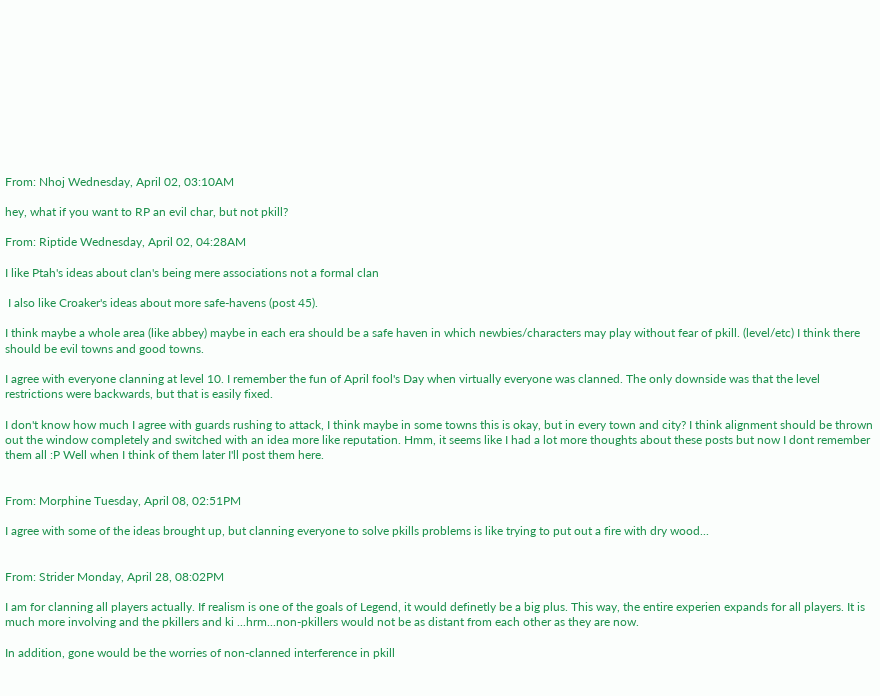From: Nhoj Wednesday, April 02, 03:10AM

hey, what if you want to RP an evil char, but not pkill?

From: Riptide Wednesday, April 02, 04:28AM

I like Ptah's ideas about clan's being mere associations not a formal clan

 I also like Croaker's ideas about more safe-havens (post 45).

I think maybe a whole area (like abbey) maybe in each era should be a safe haven in which newbies/characters may play without fear of pkill. (level/etc) I think there should be evil towns and good towns.

I agree with everyone clanning at level 10. I remember the fun of April fool's Day when virtually everyone was clanned. The only downside was that the level restrictions were backwards, but that is easily fixed.

I don't know how much I agree with guards rushing to attack, I think maybe in some towns this is okay, but in every town and city? I think alignment should be thrown out the window completely and switched with an idea more like reputation. Hmm, it seems like I had a lot more thoughts about these posts but now I dont remember them all :P Well when I think of them later I'll post them here.


From: Morphine Tuesday, April 08, 02:51PM

I agree with some of the ideas brought up, but clanning everyone to solve pkills problems is like trying to put out a fire with dry wood...


From: Strider Monday, April 28, 08:02PM

I am for clanning all players actually. If realism is one of the goals of Legend, it would definetly be a big plus. This way, the entire experien expands for all players. It is much more involving and the pkillers and ki ...hrm...non-pkillers would not be as distant from each other as they are now.

In addition, gone would be the worries of non-clanned interference in pkill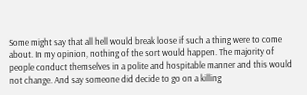Some might say that all hell would break loose if such a thing were to come about. In my opinion, nothing of the sort would happen. The majority of people conduct themselves in a polite and hospitable manner and this would not change. And say someone did decide to go on a killing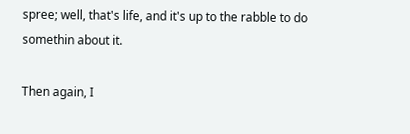spree; well, that's life, and it's up to the rabble to do somethin about it.

Then again, I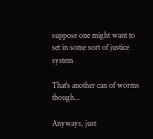suppose one might want to set in some sort of justice system

That's another can of worms though...

Anyways, just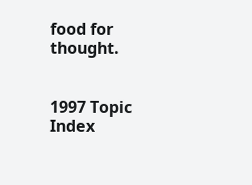food for thought.


1997 Topic Index